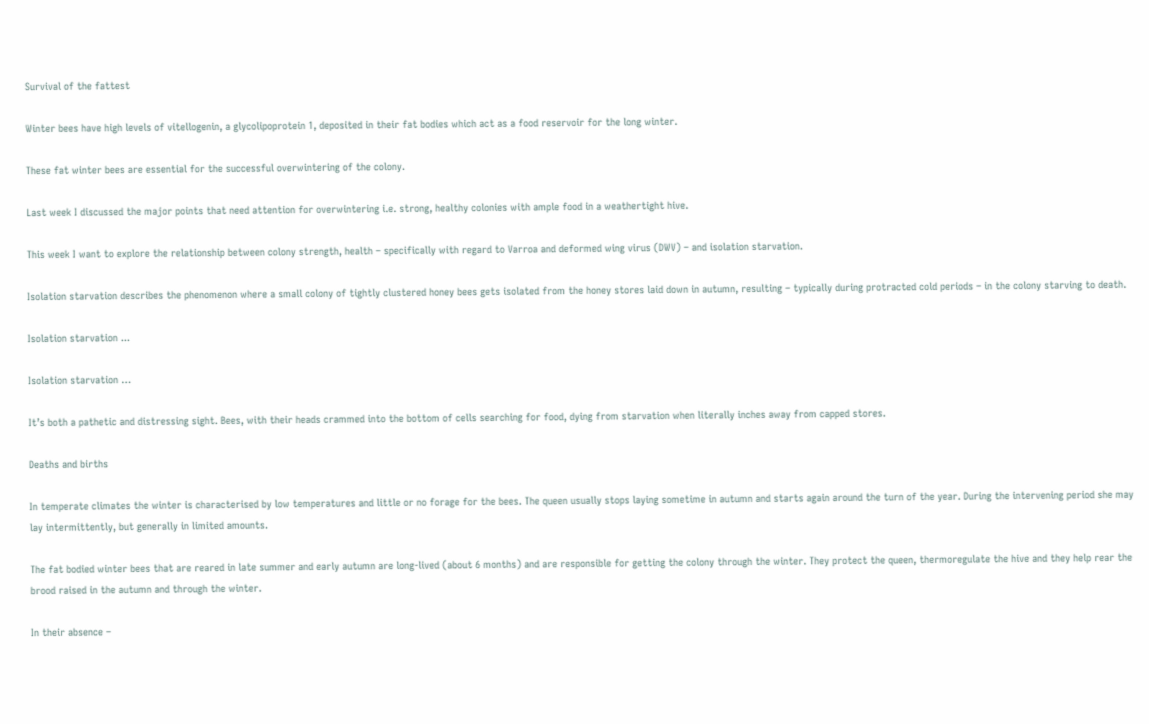Survival of the fattest

Winter bees have high levels of vitellogenin, a glycolipoprotein 1, deposited in their fat bodies which act as a food reservoir for the long winter.

These fat winter bees are essential for the successful overwintering of the colony.

Last week I discussed the major points that need attention for overwintering i.e. strong, healthy colonies with ample food in a weathertight hive.

This week I want to explore the relationship between colony strength, health – specifically with regard to Varroa and deformed wing virus (DWV) – and isolation starvation.

Isolation starvation describes the phenomenon where a small colony of tightly clustered honey bees gets isolated from the honey stores laid down in autumn, resulting – typically during protracted cold periods – in the colony starving to death.

Isolation starvation ...

Isolation starvation …

It’s both a pathetic and distressing sight. Bees, with their heads crammed into the bottom of cells searching for food, dying from starvation when literally inches away from capped stores.

Deaths and births

In temperate climates the winter is characterised by low temperatures and little or no forage for the bees. The queen usually stops laying sometime in autumn and starts again around the turn of the year. During the intervening period she may lay intermittently, but generally in limited amounts.

The fat bodied winter bees that are reared in late summer and early autumn are long-lived (about 6 months) and are responsible for getting the colony through the winter. They protect the queen, thermoregulate the hive and they help rear the brood raised in the autumn and through the winter.

In their absence –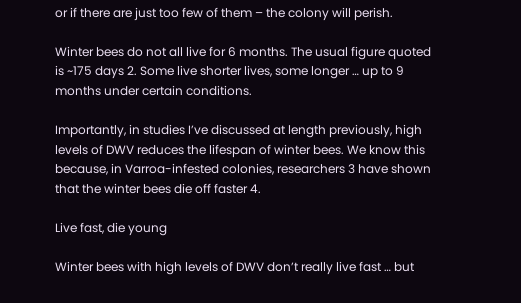or if there are just too few of them – the colony will perish.

Winter bees do not all live for 6 months. The usual figure quoted is ~175 days 2. Some live shorter lives, some longer … up to 9 months under certain conditions.

Importantly, in studies I’ve discussed at length previously, high levels of DWV reduces the lifespan of winter bees. We know this because, in Varroa-infested colonies, researchers 3 have shown that the winter bees die off faster 4.

Live fast, die young

Winter bees with high levels of DWV don’t really live fast … but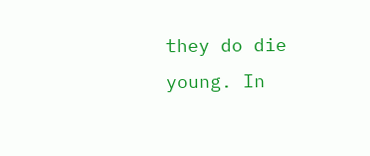they do die young. In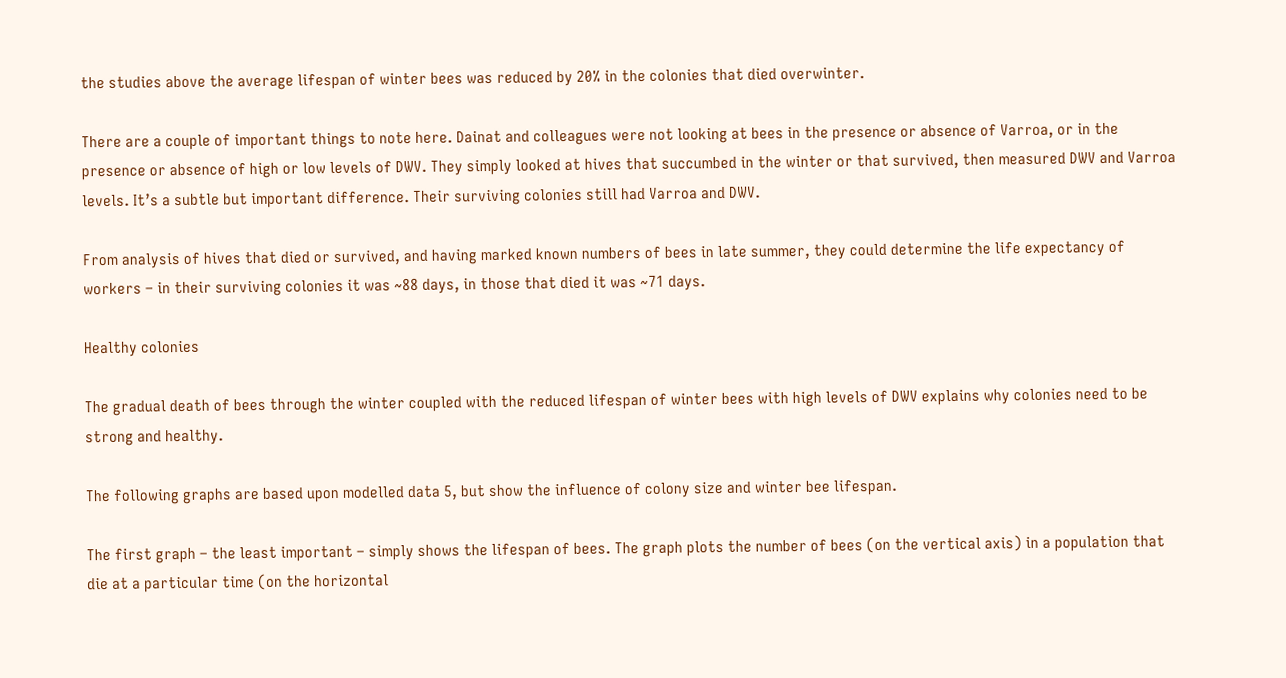the studies above the average lifespan of winter bees was reduced by 20% in the colonies that died overwinter.

There are a couple of important things to note here. Dainat and colleagues were not looking at bees in the presence or absence of Varroa, or in the presence or absence of high or low levels of DWV. They simply looked at hives that succumbed in the winter or that survived, then measured DWV and Varroa levels. It’s a subtle but important difference. Their surviving colonies still had Varroa and DWV.

From analysis of hives that died or survived, and having marked known numbers of bees in late summer, they could determine the life expectancy of workers – in their surviving colonies it was ~88 days, in those that died it was ~71 days.

Healthy colonies

The gradual death of bees through the winter coupled with the reduced lifespan of winter bees with high levels of DWV explains why colonies need to be strong and healthy.

The following graphs are based upon modelled data 5, but show the influence of colony size and winter bee lifespan.

The first graph – the least important – simply shows the lifespan of bees. The graph plots the number of bees (on the vertical axis) in a population that die at a particular time (on the horizontal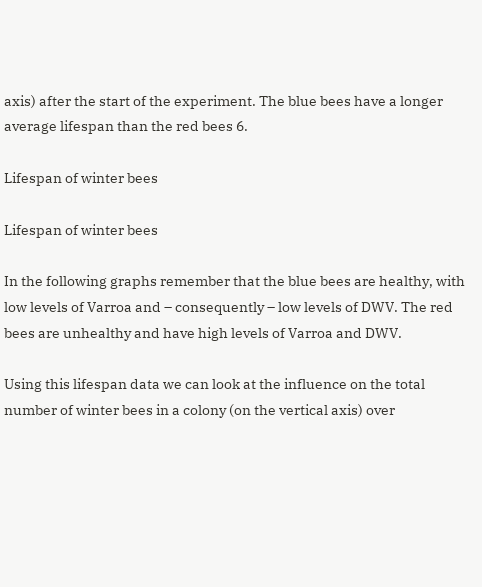axis) after the start of the experiment. The blue bees have a longer average lifespan than the red bees 6.

Lifespan of winter bees

Lifespan of winter bees

In the following graphs remember that the blue bees are healthy, with low levels of Varroa and – consequently – low levels of DWV. The red bees are unhealthy and have high levels of Varroa and DWV.

Using this lifespan data we can look at the influence on the total number of winter bees in a colony (on the vertical axis) over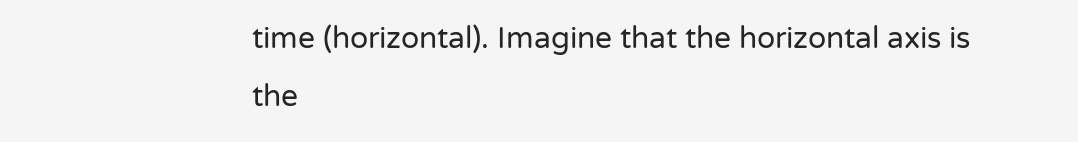time (horizontal). Imagine that the horizontal axis is the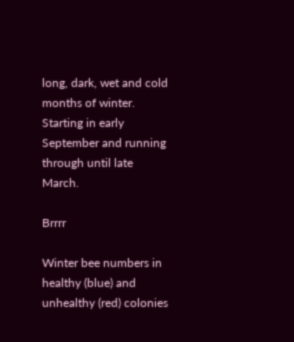long, dark, wet and cold months of winter. Starting in early September and running through until late March.

Brrrr

Winter bee numbers in healthy (blue) and unhealthy (red) colonies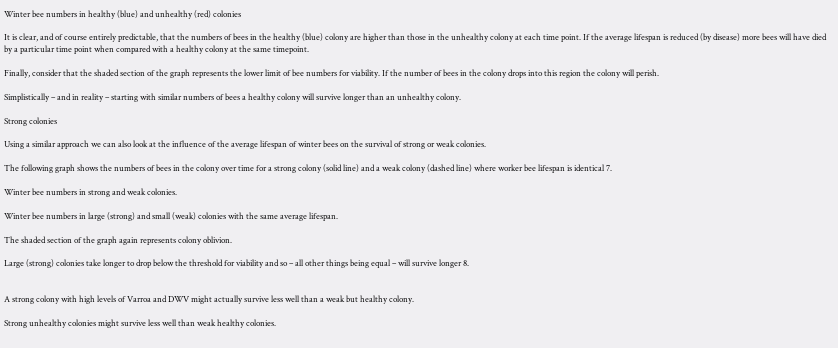Winter bee numbers in healthy (blue) and unhealthy (red) colonies

It is clear, and of course entirely predictable, that the numbers of bees in the healthy (blue) colony are higher than those in the unhealthy colony at each time point. If the average lifespan is reduced (by disease) more bees will have died by a particular time point when compared with a healthy colony at the same timepoint.

Finally, consider that the shaded section of the graph represents the lower limit of bee numbers for viability. If the number of bees in the colony drops into this region the colony will perish.

Simplistically – and in reality – starting with similar numbers of bees a healthy colony will survive longer than an unhealthy colony.

Strong colonies

Using a similar approach we can also look at the influence of the average lifespan of winter bees on the survival of strong or weak colonies.

The following graph shows the numbers of bees in the colony over time for a strong colony (solid line) and a weak colony (dashed line) where worker bee lifespan is identical 7.

Winter bee numbers in strong and weak colonies.

Winter bee numbers in large (strong) and small (weak) colonies with the same average lifespan.

The shaded section of the graph again represents colony oblivion.

Large (strong) colonies take longer to drop below the threshold for viability and so – all other things being equal – will survive longer 8.


A strong colony with high levels of Varroa and DWV might actually survive less well than a weak but healthy colony.

Strong unhealthy colonies might survive less well than weak healthy colonies.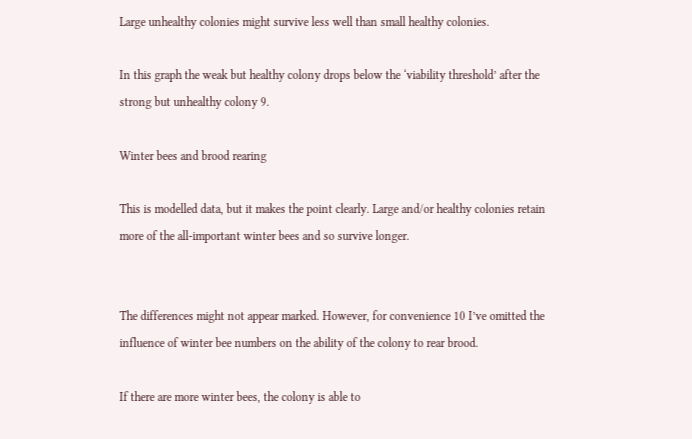Large unhealthy colonies might survive less well than small healthy colonies.

In this graph the weak but healthy colony drops below the ‘viability threshold’ after the strong but unhealthy colony 9.

Winter bees and brood rearing

This is modelled data, but it makes the point clearly. Large and/or healthy colonies retain more of the all-important winter bees and so survive longer.


The differences might not appear marked. However, for convenience 10 I’ve omitted the influence of winter bee numbers on the ability of the colony to rear brood.

If there are more winter bees, the colony is able to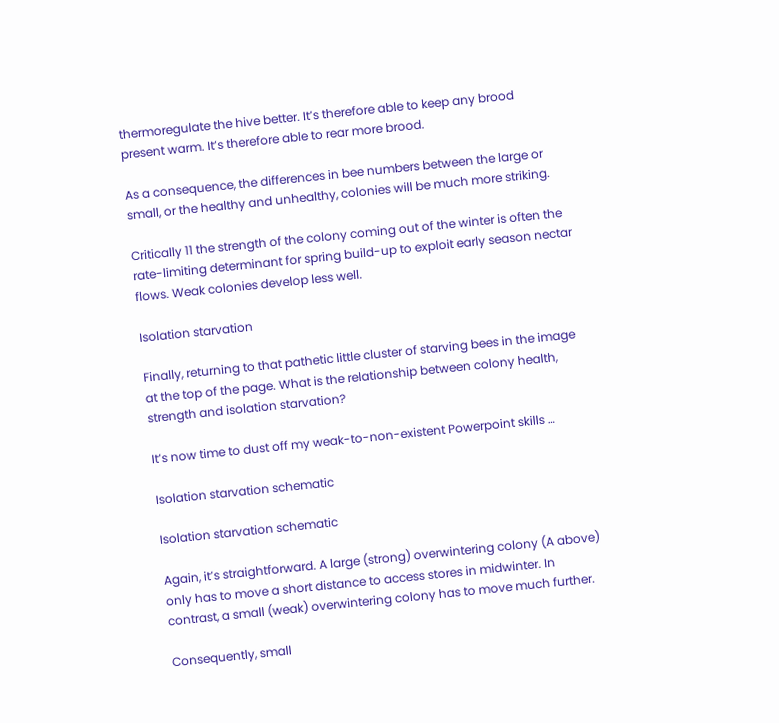thermoregulate the hive better. It’s therefore able to keep any brood present warm. It’s therefore able to rear more brood.

As a consequence, the differences in bee numbers between the large or small, or the healthy and unhealthy, colonies will be much more striking.

Critically 11 the strength of the colony coming out of the winter is often the rate-limiting determinant for spring build-up to exploit early season nectar flows. Weak colonies develop less well.

Isolation starvation

Finally, returning to that pathetic little cluster of starving bees in the image at the top of the page. What is the relationship between colony health, strength and isolation starvation?

It’s now time to dust off my weak-to-non-existent Powerpoint skills …

Isolation starvation schematic

Isolation starvation schematic

Again, it’s straightforward. A large (strong) overwintering colony (A above) only has to move a short distance to access stores in midwinter. In contrast, a small (weak) overwintering colony has to move much further.

Consequently, small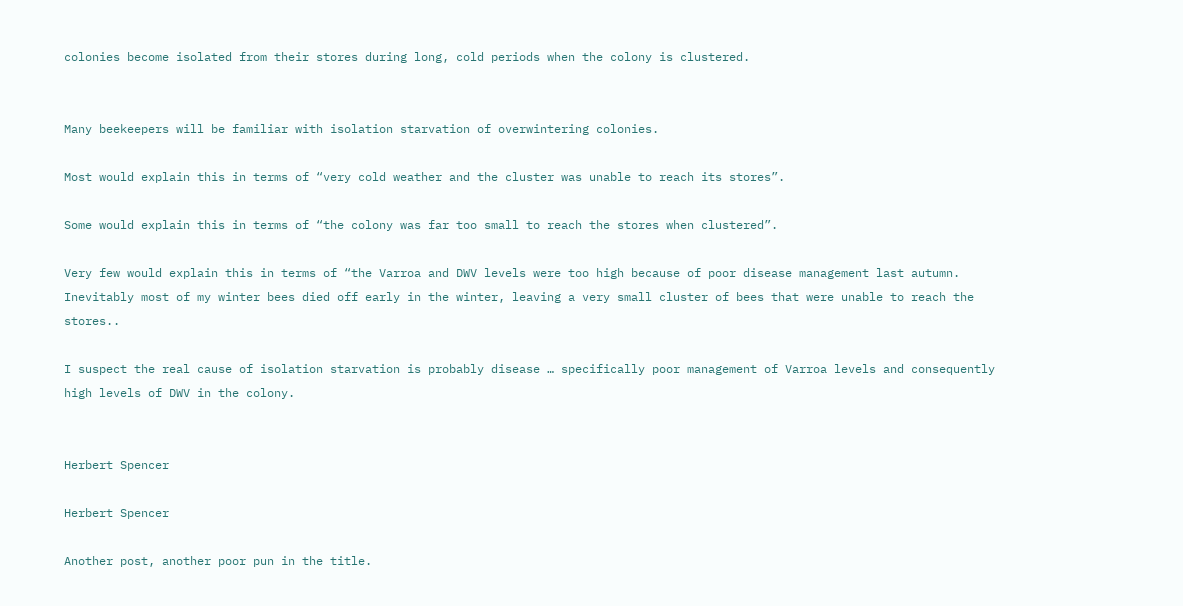colonies become isolated from their stores during long, cold periods when the colony is clustered.


Many beekeepers will be familiar with isolation starvation of overwintering colonies.

Most would explain this in terms of “very cold weather and the cluster was unable to reach its stores”.

Some would explain this in terms of “the colony was far too small to reach the stores when clustered”.

Very few would explain this in terms of “the Varroa and DWV levels were too high because of poor disease management last autumn. Inevitably most of my winter bees died off early in the winter, leaving a very small cluster of bees that were unable to reach the stores..

I suspect the real cause of isolation starvation is probably disease … specifically poor management of Varroa levels and consequently high levels of DWV in the colony.


Herbert Spencer

Herbert Spencer

Another post, another poor pun in the title.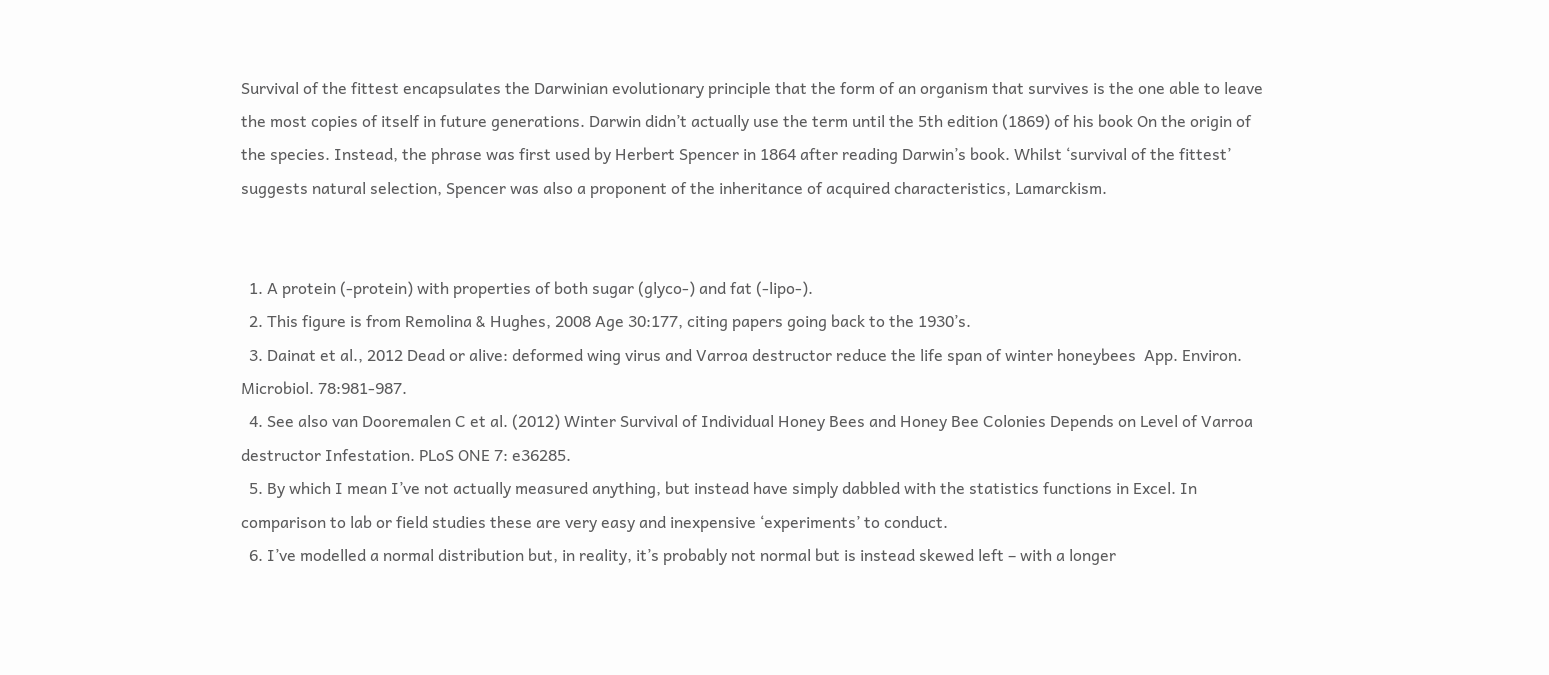Survival of the fittest encapsulates the Darwinian evolutionary principle that the form of an organism that survives is the one able to leave the most copies of itself in future generations. Darwin didn’t actually use the term until the 5th edition (1869) of his book On the origin of the species. Instead, the phrase was first used by Herbert Spencer in 1864 after reading Darwin’s book. Whilst ‘survival of the fittest’ suggests natural selection, Spencer was also a proponent of the inheritance of acquired characteristics, Lamarckism.


  1. A protein (-protein) with properties of both sugar (glyco-) and fat (-lipo-).
  2. This figure is from Remolina & Hughes, 2008 Age 30:177, citing papers going back to the 1930’s.
  3. Dainat et al., 2012 Dead or alive: deformed wing virus and Varroa destructor reduce the life span of winter honeybees  App. Environ. Microbiol. 78:981-987.
  4. See also van Dooremalen C et al. (2012) Winter Survival of Individual Honey Bees and Honey Bee Colonies Depends on Level of Varroa destructor Infestation. PLoS ONE 7: e36285.
  5. By which I mean I’ve not actually measured anything, but instead have simply dabbled with the statistics functions in Excel. In comparison to lab or field studies these are very easy and inexpensive ‘experiments’ to conduct.
  6. I’ve modelled a normal distribution but, in reality, it’s probably not normal but is instead skewed left – with a longer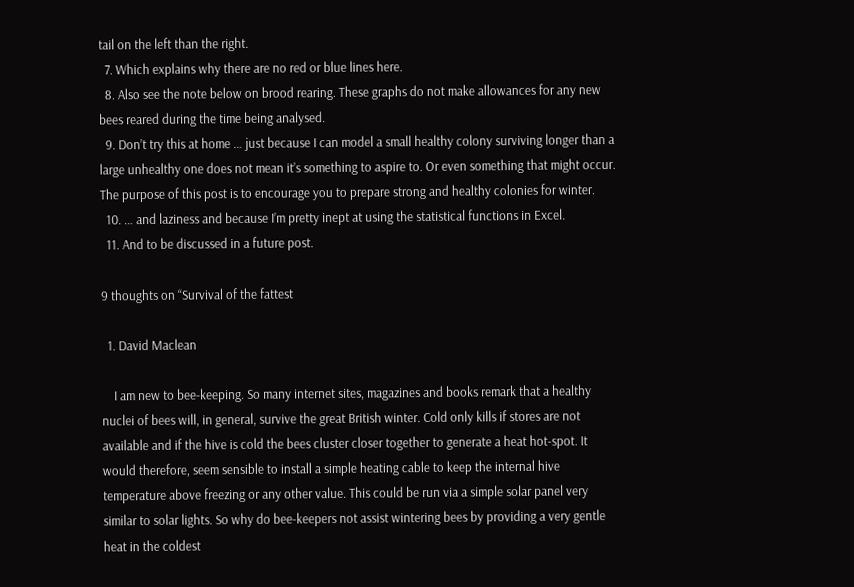tail on the left than the right.
  7. Which explains why there are no red or blue lines here.
  8. Also see the note below on brood rearing. These graphs do not make allowances for any new bees reared during the time being analysed.
  9. Don’t try this at home … just because I can model a small healthy colony surviving longer than a large unhealthy one does not mean it’s something to aspire to. Or even something that might occur. The purpose of this post is to encourage you to prepare strong and healthy colonies for winter.
  10. … and laziness and because I’m pretty inept at using the statistical functions in Excel.
  11. And to be discussed in a future post.

9 thoughts on “Survival of the fattest

  1. David Maclean

    I am new to bee-keeping. So many internet sites, magazines and books remark that a healthy nuclei of bees will, in general, survive the great British winter. Cold only kills if stores are not available and if the hive is cold the bees cluster closer together to generate a heat hot-spot. It would therefore, seem sensible to install a simple heating cable to keep the internal hive temperature above freezing or any other value. This could be run via a simple solar panel very similar to solar lights. So why do bee-keepers not assist wintering bees by providing a very gentle heat in the coldest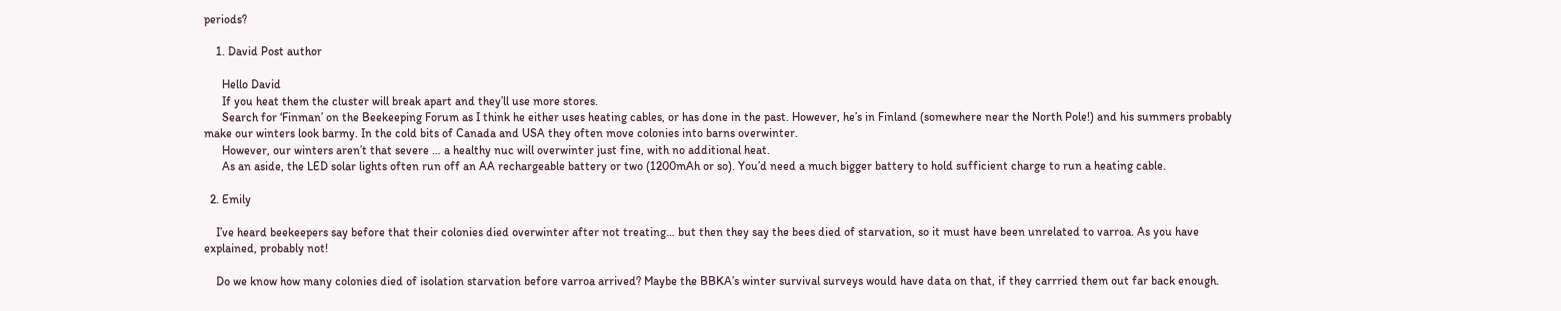periods?

    1. David Post author

      Hello David
      If you heat them the cluster will break apart and they’ll use more stores.
      Search for ‘Finman’ on the Beekeeping Forum as I think he either uses heating cables, or has done in the past. However, he’s in Finland (somewhere near the North Pole!) and his summers probably make our winters look barmy. In the cold bits of Canada and USA they often move colonies into barns overwinter.
      However, our winters aren’t that severe … a healthy nuc will overwinter just fine, with no additional heat.
      As an aside, the LED solar lights often run off an AA rechargeable battery or two (1200mAh or so). You’d need a much bigger battery to hold sufficient charge to run a heating cable.

  2. Emily

    I’ve heard beekeepers say before that their colonies died overwinter after not treating… but then they say the bees died of starvation, so it must have been unrelated to varroa. As you have explained, probably not!

    Do we know how many colonies died of isolation starvation before varroa arrived? Maybe the BBKA’s winter survival surveys would have data on that, if they carrried them out far back enough.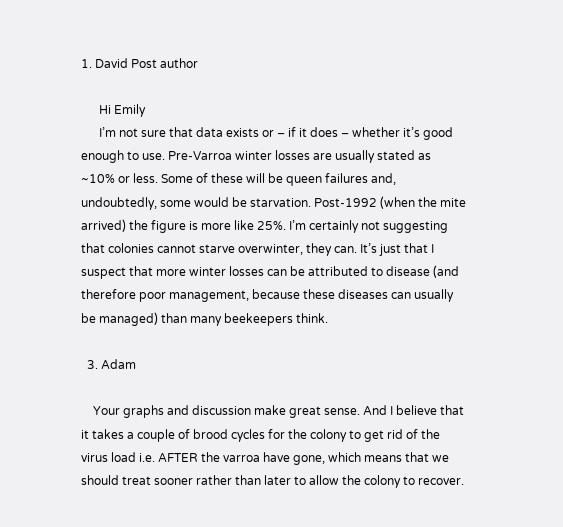1. David Post author

      Hi Emily
      I’m not sure that data exists or – if it does – whether it’s good enough to use. Pre-Varroa winter losses are usually stated as ~10% or less. Some of these will be queen failures and, undoubtedly, some would be starvation. Post-1992 (when the mite arrived) the figure is more like 25%. I’m certainly not suggesting that colonies cannot starve overwinter, they can. It’s just that I suspect that more winter losses can be attributed to disease (and therefore poor management, because these diseases can usually be managed) than many beekeepers think.

  3. Adam

    Your graphs and discussion make great sense. And I believe that it takes a couple of brood cycles for the colony to get rid of the virus load i.e. AFTER the varroa have gone, which means that we should treat sooner rather than later to allow the colony to recover.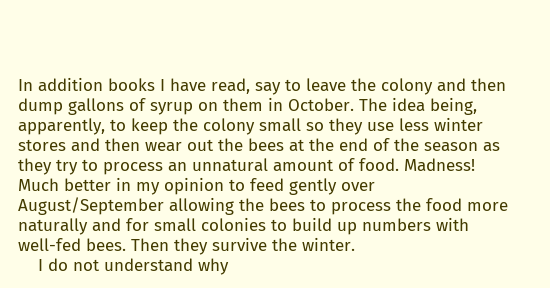In addition books I have read, say to leave the colony and then dump gallons of syrup on them in October. The idea being, apparently, to keep the colony small so they use less winter stores and then wear out the bees at the end of the season as they try to process an unnatural amount of food. Madness! Much better in my opinion to feed gently over August/September allowing the bees to process the food more naturally and for small colonies to build up numbers with well-fed bees. Then they survive the winter.
    I do not understand why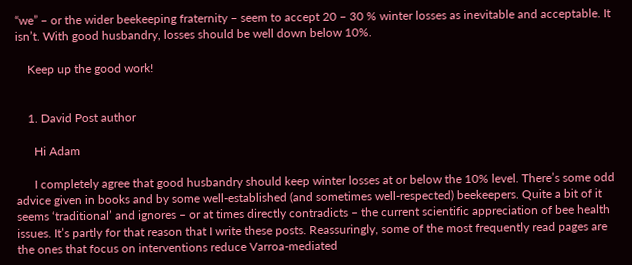“we” – or the wider beekeeping fraternity – seem to accept 20 – 30 % winter losses as inevitable and acceptable. It isn’t. With good husbandry, losses should be well down below 10%.

    Keep up the good work!


    1. David Post author

      Hi Adam

      I completely agree that good husbandry should keep winter losses at or below the 10% level. There’s some odd advice given in books and by some well-established (and sometimes well-respected) beekeepers. Quite a bit of it seems ‘traditional’ and ignores – or at times directly contradicts – the current scientific appreciation of bee health issues. It’s partly for that reason that I write these posts. Reassuringly, some of the most frequently read pages are the ones that focus on interventions reduce Varroa-mediated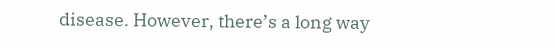disease. However, there’s a long way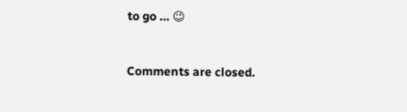to go … 😉


Comments are closed.